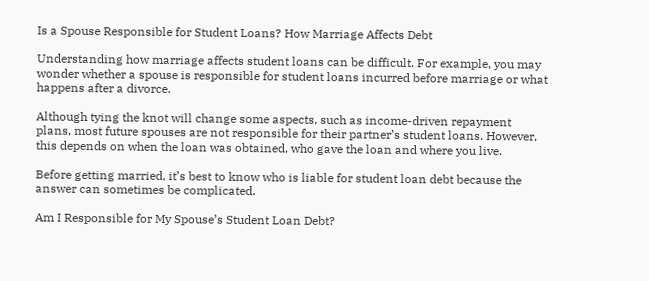Is a Spouse Responsible for Student Loans? How Marriage Affects Debt

Understanding how marriage affects student loans can be difficult. For example, you may wonder whether a spouse is responsible for student loans incurred before marriage or what happens after a divorce.

Although tying the knot will change some aspects, such as income-driven repayment plans, most future spouses are not responsible for their partner’s student loans. However, this depends on when the loan was obtained, who gave the loan and where you live.

Before getting married, it’s best to know who is liable for student loan debt because the answer can sometimes be complicated.

Am I Responsible for My Spouse’s Student Loan Debt?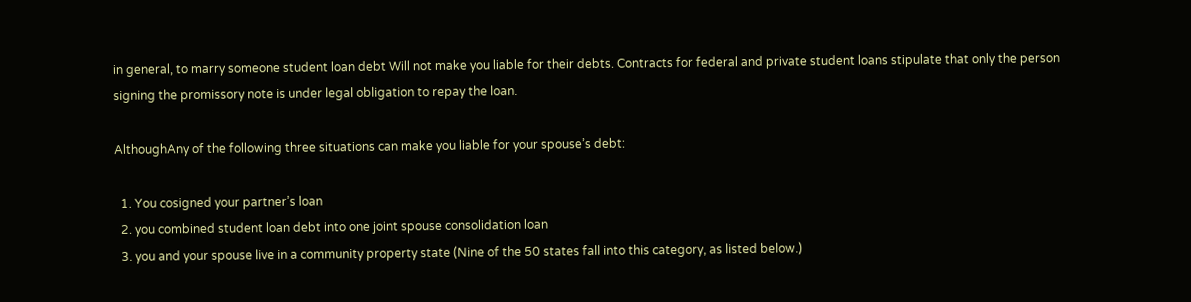in general, to marry someone student loan debt Will not make you liable for their debts. Contracts for federal and private student loans stipulate that only the person signing the promissory note is under legal obligation to repay the loan.

AlthoughAny of the following three situations can make you liable for your spouse’s debt:

  1. You cosigned your partner’s loan
  2. you combined student loan debt into one joint spouse consolidation loan
  3. you and your spouse live in a community property state (Nine of the 50 states fall into this category, as listed below.)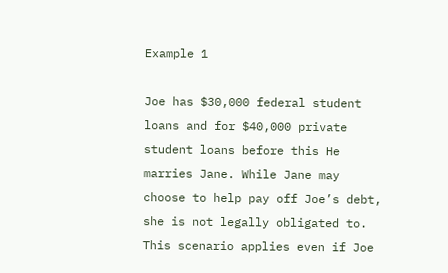Example 1

Joe has $30,000 federal student loans and for $40,000 private student loans before this He marries Jane. While Jane may choose to help pay off Joe’s debt, she is not legally obligated to. This scenario applies even if Joe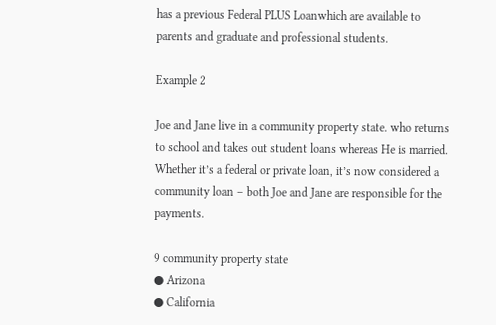has a previous Federal PLUS Loanwhich are available to parents and graduate and professional students.

Example 2

Joe and Jane live in a community property state. who returns to school and takes out student loans whereas He is married. Whether it’s a federal or private loan, it’s now considered a community loan – both Joe and Jane are responsible for the payments.

9 community property state
● Arizona
● California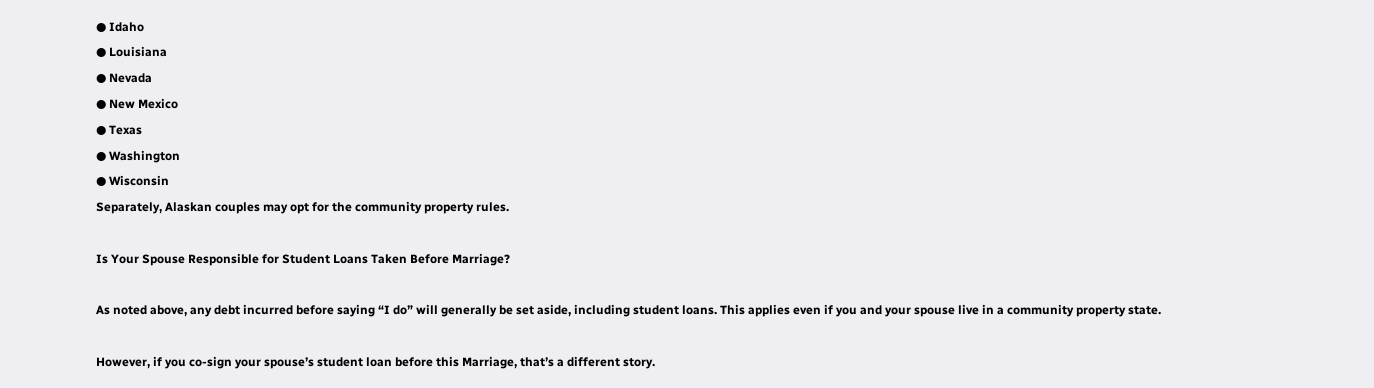● Idaho
● Louisiana
● Nevada
● New Mexico
● Texas
● Washington
● Wisconsin
Separately, Alaskan couples may opt for the community property rules.

Is Your Spouse Responsible for Student Loans Taken Before Marriage?

As noted above, any debt incurred before saying “I do” will generally be set aside, including student loans. This applies even if you and your spouse live in a community property state.

However, if you co-sign your spouse’s student loan before this Marriage, that’s a different story.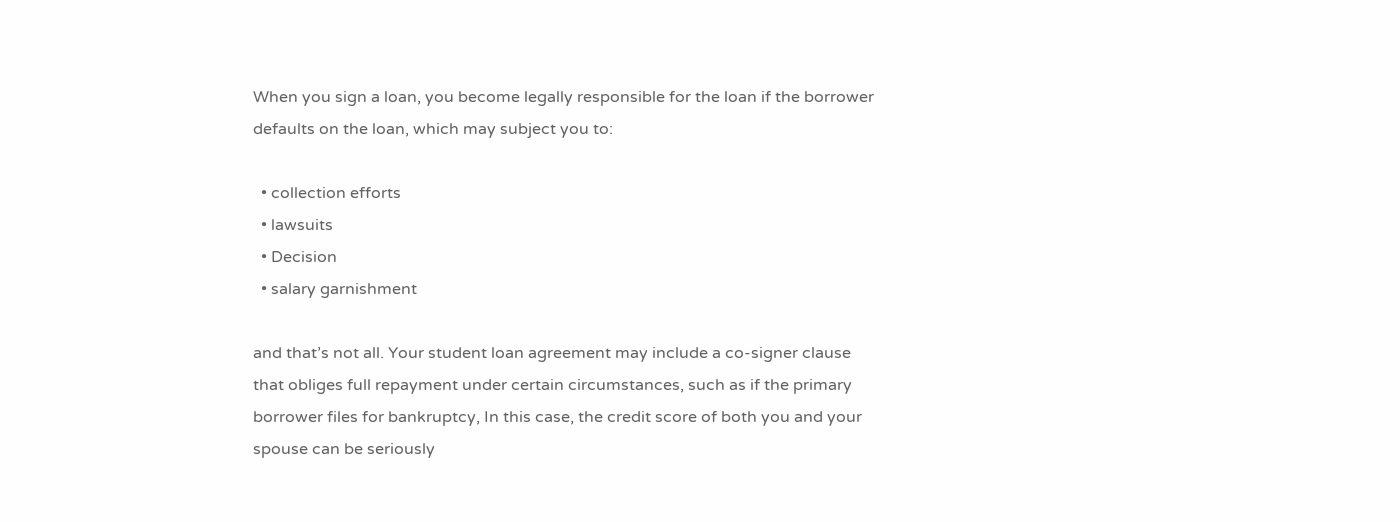When you sign a loan, you become legally responsible for the loan if the borrower defaults on the loan, which may subject you to:

  • collection efforts
  • lawsuits
  • Decision
  • salary garnishment

and that’s not all. Your student loan agreement may include a co-signer clause that obliges full repayment under certain circumstances, such as if the primary borrower files for bankruptcy, In this case, the credit score of both you and your spouse can be seriously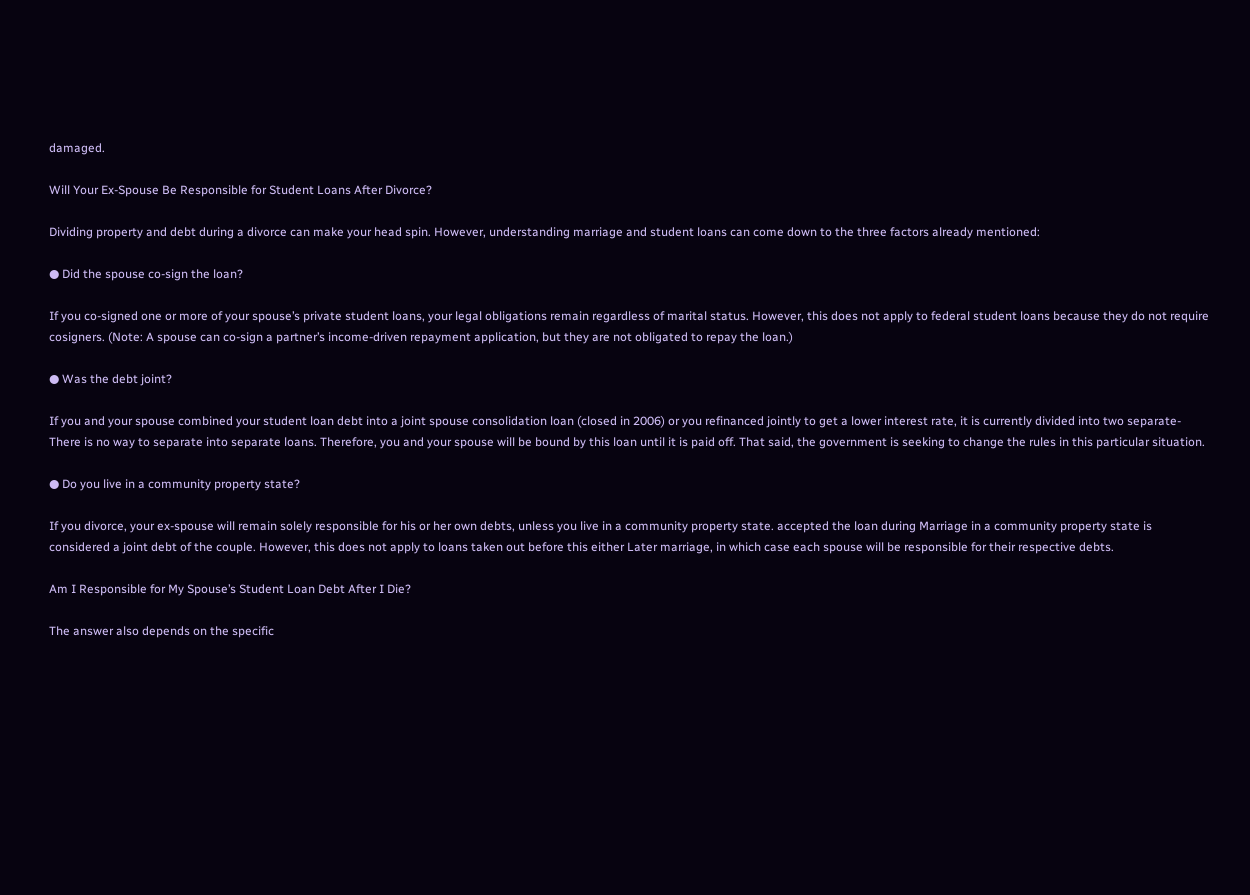damaged.

Will Your Ex-Spouse Be Responsible for Student Loans After Divorce?

Dividing property and debt during a divorce can make your head spin. However, understanding marriage and student loans can come down to the three factors already mentioned:

● Did the spouse co-sign the loan?

If you co-signed one or more of your spouse’s private student loans, your legal obligations remain regardless of marital status. However, this does not apply to federal student loans because they do not require cosigners. (Note: A spouse can co-sign a partner’s income-driven repayment application, but they are not obligated to repay the loan.)

● Was the debt joint?

If you and your spouse combined your student loan debt into a joint spouse consolidation loan (closed in 2006) or you refinanced jointly to get a lower interest rate, it is currently divided into two separate- There is no way to separate into separate loans. Therefore, you and your spouse will be bound by this loan until it is paid off. That said, the government is seeking to change the rules in this particular situation.

● Do you live in a community property state?

If you divorce, your ex-spouse will remain solely responsible for his or her own debts, unless you live in a community property state. accepted the loan during Marriage in a community property state is considered a joint debt of the couple. However, this does not apply to loans taken out before this either Later marriage, in which case each spouse will be responsible for their respective debts.

Am I Responsible for My Spouse’s Student Loan Debt After I Die?

The answer also depends on the specific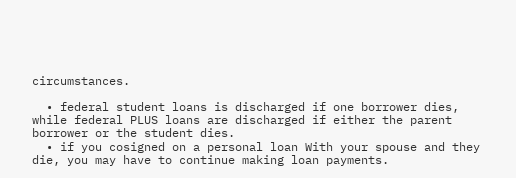circumstances.

  • federal student loans is discharged if one borrower dies, while federal PLUS loans are discharged if either the parent borrower or the student dies.
  • if you cosigned on a personal loan With your spouse and they die, you may have to continue making loan payments.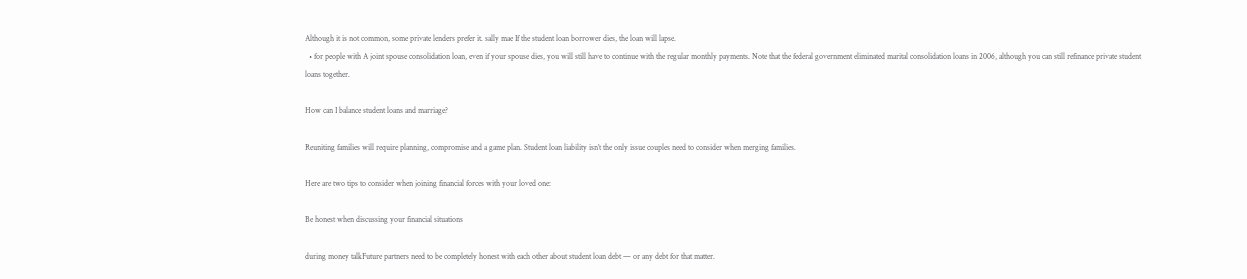Although it is not common, some private lenders prefer it. sally mae If the student loan borrower dies, the loan will lapse.
  • for people with A joint spouse consolidation loan, even if your spouse dies, you will still have to continue with the regular monthly payments. Note that the federal government eliminated marital consolidation loans in 2006, although you can still refinance private student loans together.

How can I balance student loans and marriage?

Reuniting families will require planning, compromise and a game plan. Student loan liability isn’t the only issue couples need to consider when merging families.

Here are two tips to consider when joining financial forces with your loved one:

Be honest when discussing your financial situations

during money talkFuture partners need to be completely honest with each other about student loan debt — or any debt for that matter.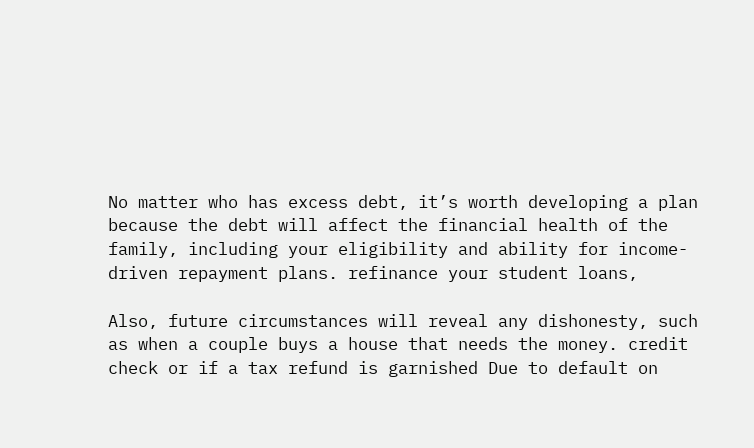No matter who has excess debt, it’s worth developing a plan because the debt will affect the financial health of the family, including your eligibility and ability for income-driven repayment plans. refinance your student loans,

Also, future circumstances will reveal any dishonesty, such as when a couple buys a house that needs the money. credit check or if a tax refund is garnished Due to default on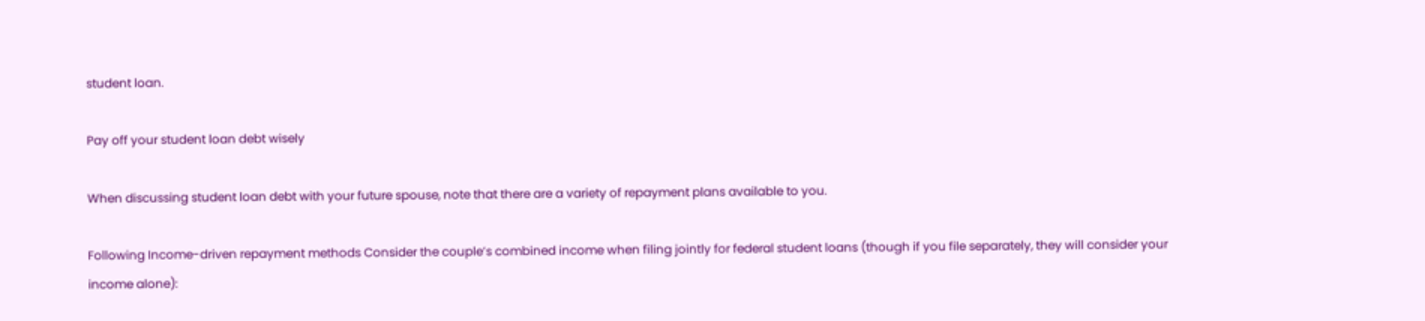student loan.

Pay off your student loan debt wisely

When discussing student loan debt with your future spouse, note that there are a variety of repayment plans available to you.

Following Income-driven repayment methods Consider the couple’s combined income when filing jointly for federal student loans (though if you file separately, they will consider your income alone):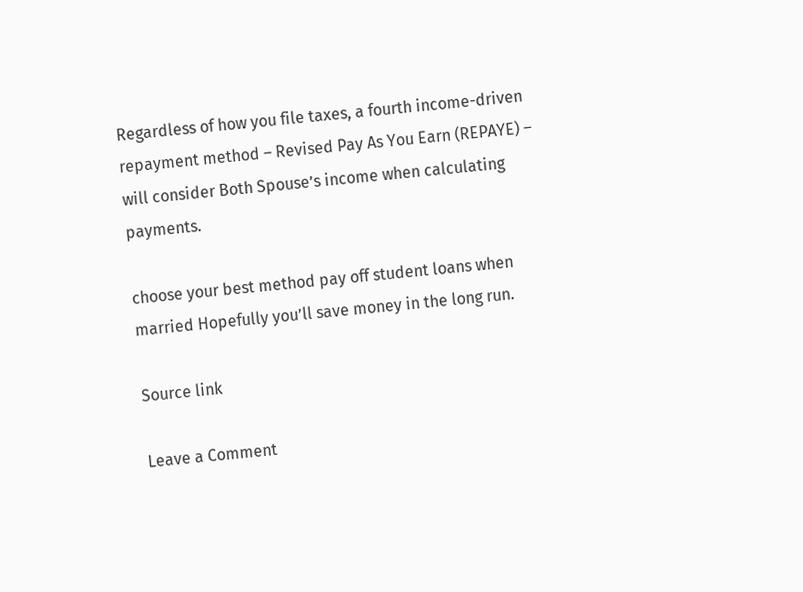Regardless of how you file taxes, a fourth income-driven repayment method – Revised Pay As You Earn (REPAYE) – will consider Both Spouse’s income when calculating payments.

choose your best method pay off student loans when married Hopefully you’ll save money in the long run.

Source link

Leave a Comment